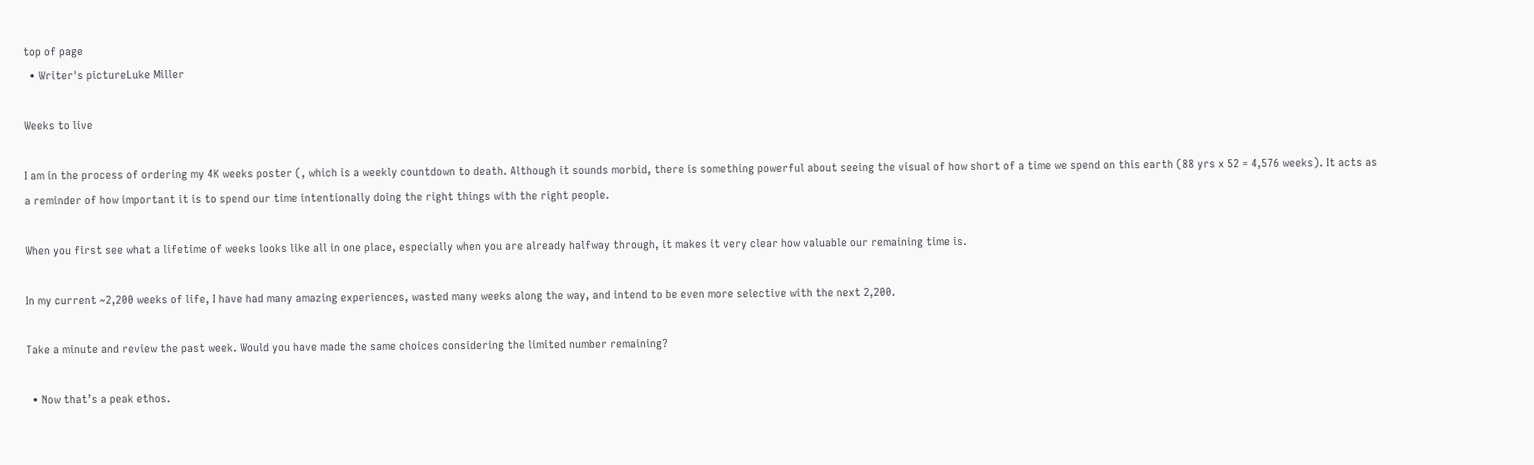top of page
  • Writer's pictureLuke Miller

Weeks to live

I am in the process of ordering my 4K weeks poster (, which is a weekly countdown to death. Although it sounds morbid, there is something powerful about seeing the visual of how short of a time we spend on this earth (88 yrs x 52 = 4,576 weeks). It acts as a reminder of how important it is to spend our time intentionally doing the right things with the right people.

When you first see what a lifetime of weeks looks like all in one place, especially when you are already halfway through, it makes it very clear how valuable our remaining time is.

In my current ~2,200 weeks of life, I have had many amazing experiences, wasted many weeks along the way, and intend to be even more selective with the next 2,200.

Take a minute and review the past week. Would you have made the same choices considering the limited number remaining?

  • Now that’s a peak ethos.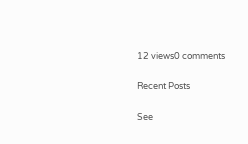12 views0 comments

Recent Posts

See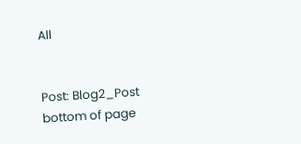All


Post: Blog2_Post
bottom of page